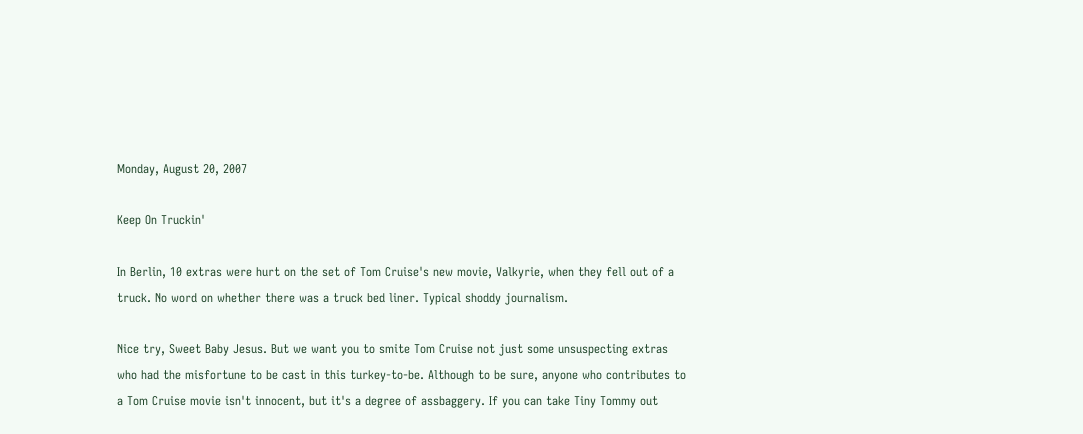Monday, August 20, 2007

Keep On Truckin'

In Berlin, 10 extras were hurt on the set of Tom Cruise's new movie, Valkyrie, when they fell out of a truck. No word on whether there was a truck bed liner. Typical shoddy journalism.

Nice try, Sweet Baby Jesus. But we want you to smite Tom Cruise not just some unsuspecting extras who had the misfortune to be cast in this turkey-to-be. Although to be sure, anyone who contributes to a Tom Cruise movie isn't innocent, but it's a degree of assbaggery. If you can take Tiny Tommy out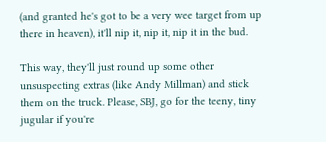(and granted he's got to be a very wee target from up there in heaven), it'll nip it, nip it, nip it in the bud.

This way, they'll just round up some other unsuspecting extras (like Andy Millman) and stick them on the truck. Please, SBJ, go for the teeny, tiny jugular if you're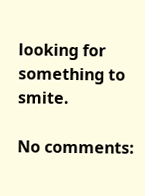looking for something to smite.

No comments: